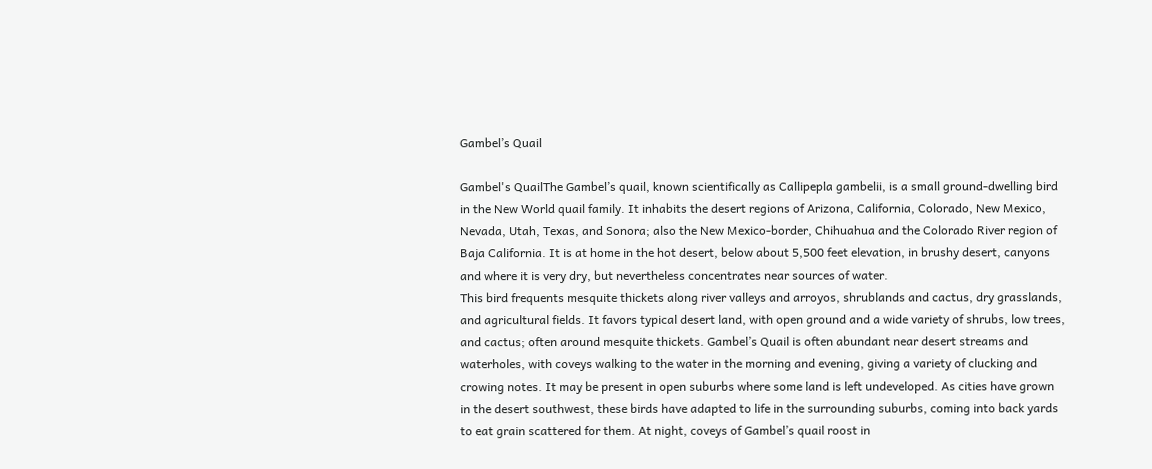Gambel’s Quail

Gambel's QuailThe Gambel’s quail, known scientifically as Callipepla gambelii, is a small ground-dwelling bird in the New World quail family. It inhabits the desert regions of Arizona, California, Colorado, New Mexico, Nevada, Utah, Texas, and Sonora; also the New Mexico-border, Chihuahua and the Colorado River region of Baja California. It is at home in the hot desert, below about 5,500 feet elevation, in brushy desert, canyons and where it is very dry, but nevertheless concentrates near sources of water.
This bird frequents mesquite thickets along river valleys and arroyos, shrublands and cactus, dry grasslands, and agricultural fields. It favors typical desert land, with open ground and a wide variety of shrubs, low trees, and cactus; often around mesquite thickets. Gambel’s Quail is often abundant near desert streams and waterholes, with coveys walking to the water in the morning and evening, giving a variety of clucking and crowing notes. It may be present in open suburbs where some land is left undeveloped. As cities have grown in the desert southwest, these birds have adapted to life in the surrounding suburbs, coming into back yards to eat grain scattered for them. At night, coveys of Gambel’s quail roost in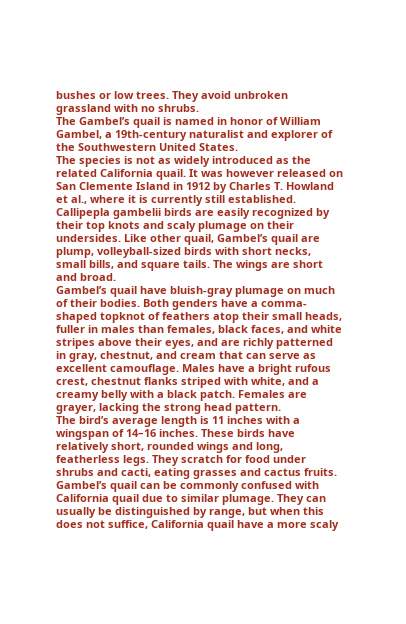bushes or low trees. They avoid unbroken grassland with no shrubs.
The Gambel’s quail is named in honor of William Gambel, a 19th-century naturalist and explorer of the Southwestern United States.
The species is not as widely introduced as the related California quail. It was however released on San Clemente Island in 1912 by Charles T. Howland et al., where it is currently still established.
Callipepla gambelii birds are easily recognized by their top knots and scaly plumage on their undersides. Like other quail, Gambel’s quail are plump, volleyball-sized birds with short necks, small bills, and square tails. The wings are short and broad.
Gambel’s quail have bluish-gray plumage on much of their bodies. Both genders have a comma-shaped topknot of feathers atop their small heads, fuller in males than females, black faces, and white stripes above their eyes, and are richly patterned in gray, chestnut, and cream that can serve as excellent camouflage. Males have a bright rufous crest, chestnut flanks striped with white, and a creamy belly with a black patch. Females are grayer, lacking the strong head pattern.
The bird’s average length is 11 inches with a wingspan of 14–16 inches. These birds have relatively short, rounded wings and long, featherless legs. They scratch for food under shrubs and cacti, eating grasses and cactus fruits.
Gambel’s quail can be commonly confused with California quail due to similar plumage. They can usually be distinguished by range, but when this does not suffice, California quail have a more scaly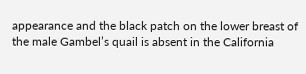appearance and the black patch on the lower breast of the male Gambel’s quail is absent in the California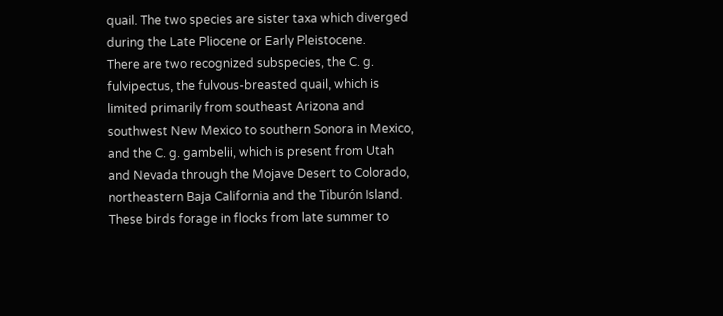quail. The two species are sister taxa which diverged during the Late Pliocene or Early Pleistocene.
There are two recognized subspecies, the C. g. fulvipectus, the fulvous-breasted quail, which is limited primarily from southeast Arizona and southwest New Mexico to southern Sonora in Mexico, and the C. g. gambelii, which is present from Utah and Nevada through the Mojave Desert to Colorado, northeastern Baja California and the Tiburón Island.
These birds forage in flocks from late summer to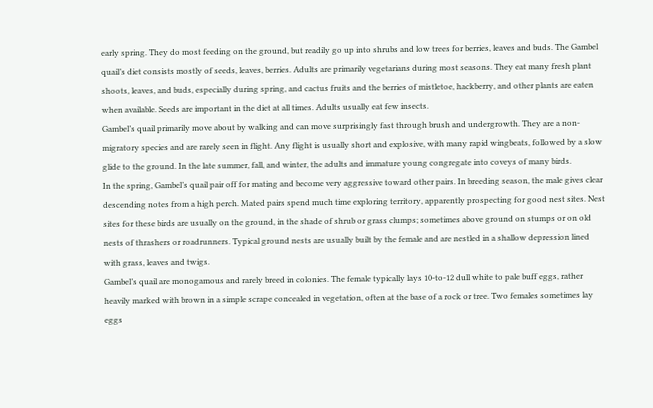early spring. They do most feeding on the ground, but readily go up into shrubs and low trees for berries, leaves and buds. The Gambel quail’s diet consists mostly of seeds, leaves, berries. Adults are primarily vegetarians during most seasons. They eat many fresh plant shoots, leaves, and buds, especially during spring, and cactus fruits and the berries of mistletoe, hackberry, and other plants are eaten when available. Seeds are important in the diet at all times. Adults usually eat few insects.
Gambel’s quail primarily move about by walking and can move surprisingly fast through brush and undergrowth. They are a non-migratory species and are rarely seen in flight. Any flight is usually short and explosive, with many rapid wingbeats, followed by a slow glide to the ground. In the late summer, fall, and winter, the adults and immature young congregate into coveys of many birds.
In the spring, Gambel’s quail pair off for mating and become very aggressive toward other pairs. In breeding season, the male gives clear descending notes from a high perch. Mated pairs spend much time exploring territory, apparently prospecting for good nest sites. Nest sites for these birds are usually on the ground, in the shade of shrub or grass clumps; sometimes above ground on stumps or on old nests of thrashers or roadrunners. Typical ground nests are usually built by the female and are nestled in a shallow depression lined with grass, leaves and twigs.
Gambel’s quail are monogamous and rarely breed in colonies. The female typically lays 10-to-12 dull white to pale buff eggs, rather heavily marked with brown in a simple scrape concealed in vegetation, often at the base of a rock or tree. Two females sometimes lay eggs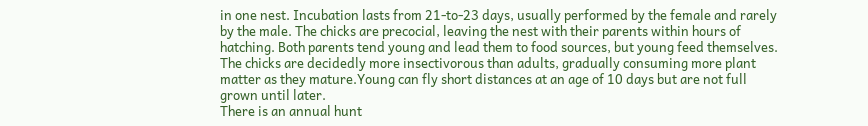in one nest. Incubation lasts from 21-to-23 days, usually performed by the female and rarely by the male. The chicks are precocial, leaving the nest with their parents within hours of hatching. Both parents tend young and lead them to food sources, but young feed themselves. The chicks are decidedly more insectivorous than adults, gradually consuming more plant matter as they mature.Young can fly short distances at an age of 10 days but are not full grown until later.
There is an annual hunt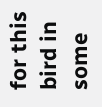for this bird in some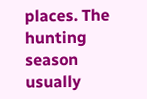places. The hunting season usually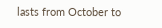lasts from October to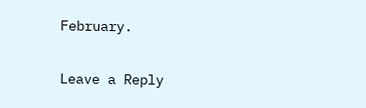February.

Leave a Reply